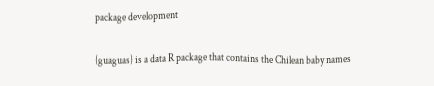package development

{guaguas} is a data R package that contains the Chilean baby names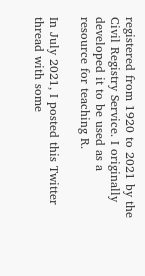registered from 1920 to 2021 by the Civil Registry Service. I originally developed it to be used as a resource for teaching R.

In July 2021, I posted this Twitter thread with some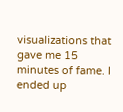visualizations that gave me 15 minutes of fame. I ended up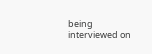being interviewed on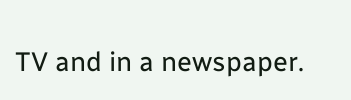TV and in a newspaper.